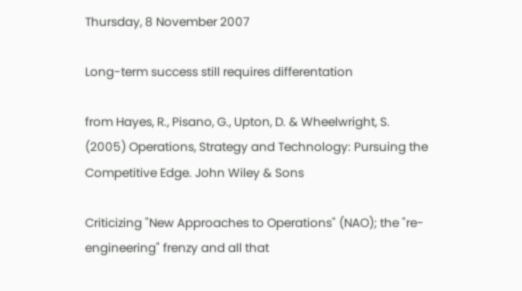Thursday, 8 November 2007

Long-term success still requires differentation

from Hayes, R., Pisano, G., Upton, D. & Wheelwright, S. (2005) Operations, Strategy and Technology: Pursuing the Competitive Edge. John Wiley & Sons

Criticizing "New Approaches to Operations" (NAO); the "re-engineering" frenzy and all that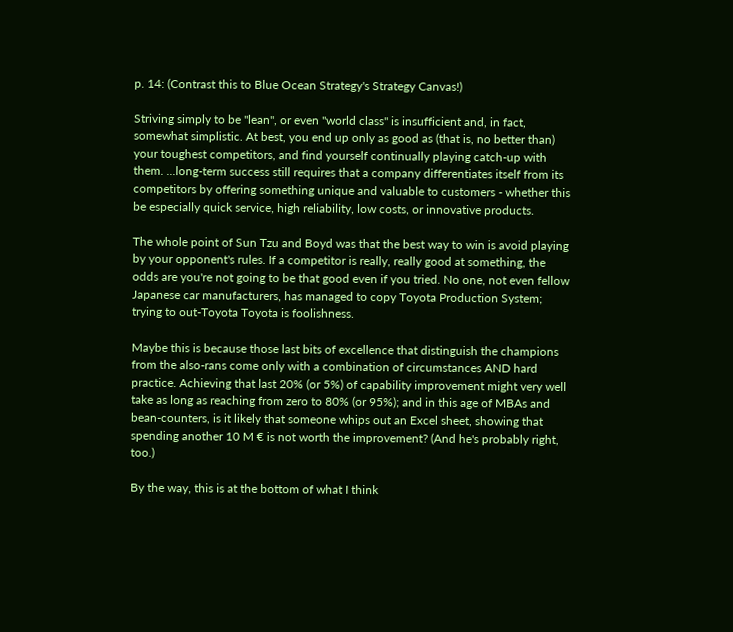p. 14: (Contrast this to Blue Ocean Strategy's Strategy Canvas!)

Striving simply to be "lean", or even "world class" is insufficient and, in fact, somewhat simplistic. At best, you end up only as good as (that is, no better than) your toughest competitors, and find yourself continually playing catch-up with them. ...long-term success still requires that a company differentiates itself from its competitors by offering something unique and valuable to customers - whether this be especially quick service, high reliability, low costs, or innovative products.

The whole point of Sun Tzu and Boyd was that the best way to win is avoid playing by your opponent's rules. If a competitor is really, really good at something, the odds are you're not going to be that good even if you tried. No one, not even fellow Japanese car manufacturers, has managed to copy Toyota Production System; trying to out-Toyota Toyota is foolishness.

Maybe this is because those last bits of excellence that distinguish the champions from the also-rans come only with a combination of circumstances AND hard practice. Achieving that last 20% (or 5%) of capability improvement might very well take as long as reaching from zero to 80% (or 95%); and in this age of MBAs and bean-counters, is it likely that someone whips out an Excel sheet, showing that spending another 10 M € is not worth the improvement? (And he's probably right, too.)

By the way, this is at the bottom of what I think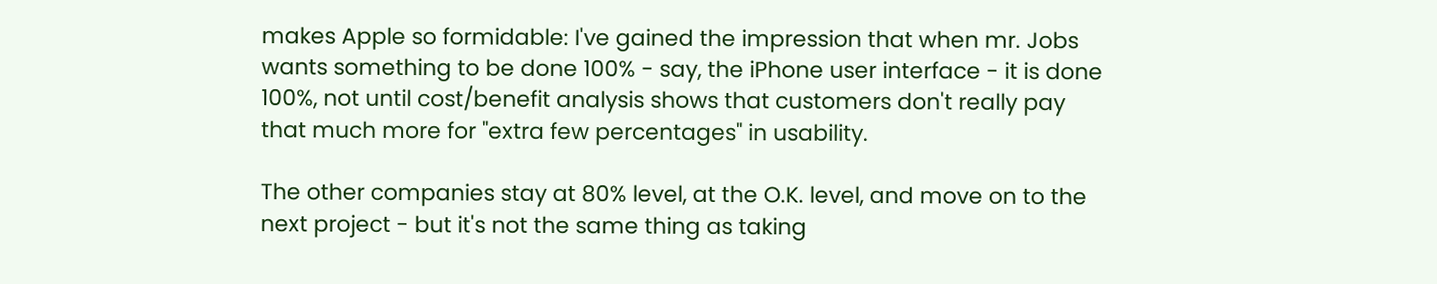makes Apple so formidable: I've gained the impression that when mr. Jobs wants something to be done 100% - say, the iPhone user interface - it is done 100%, not until cost/benefit analysis shows that customers don't really pay that much more for "extra few percentages" in usability.

The other companies stay at 80% level, at the O.K. level, and move on to the next project - but it's not the same thing as taking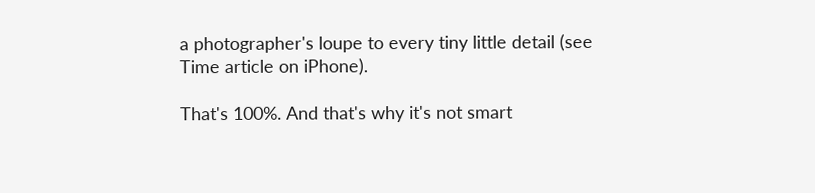a photographer's loupe to every tiny little detail (see Time article on iPhone).

That's 100%. And that's why it's not smart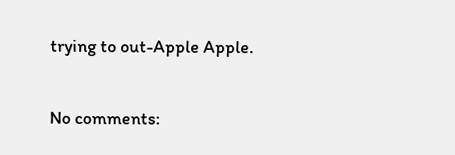trying to out-Apple Apple.

No comments: